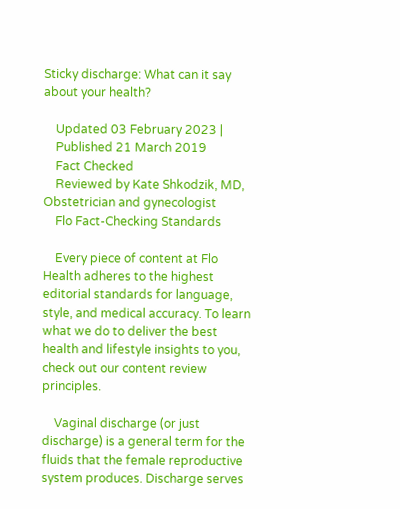Sticky discharge: What can it say about your health?

    Updated 03 February 2023 |
    Published 21 March 2019
    Fact Checked
    Reviewed by Kate Shkodzik, MD, Obstetrician and gynecologist
    Flo Fact-Checking Standards

    Every piece of content at Flo Health adheres to the highest editorial standards for language, style, and medical accuracy. To learn what we do to deliver the best health and lifestyle insights to you, check out our content review principles.

    Vaginal discharge (or just discharge) is a general term for the fluids that the female reproductive system produces. Discharge serves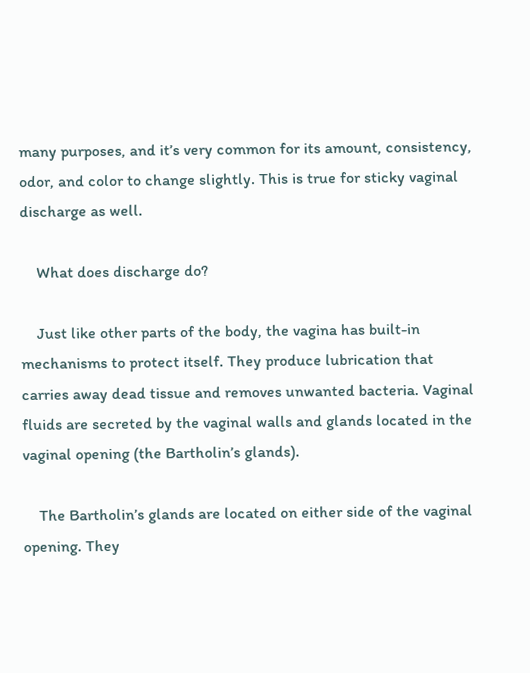many purposes, and it’s very common for its amount, consistency, odor, and color to change slightly. This is true for sticky vaginal discharge as well.

    What does discharge do?

    Just like other parts of the body, the vagina has built-in mechanisms to protect itself. They produce lubrication that carries away dead tissue and removes unwanted bacteria. Vaginal fluids are secreted by the vaginal walls and glands located in the vaginal opening (the Bartholin’s glands).

    The Bartholin’s glands are located on either side of the vaginal opening. They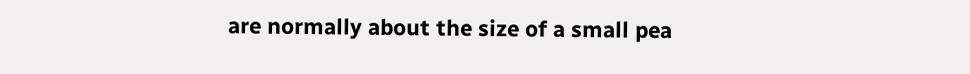are normally about the size of a small pea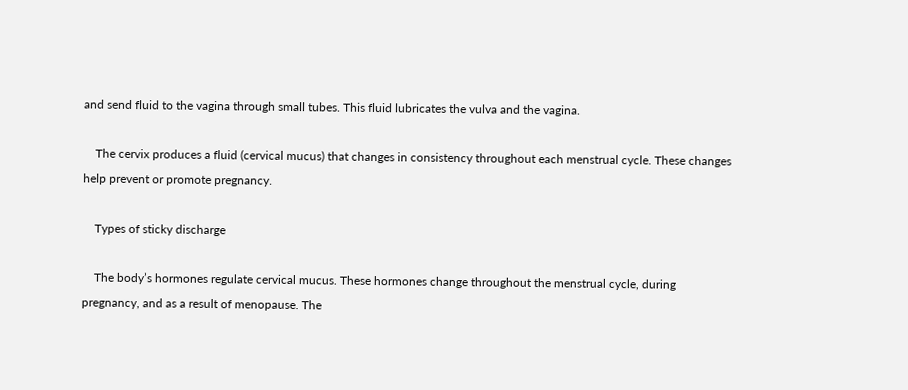and send fluid to the vagina through small tubes. This fluid lubricates the vulva and the vagina.

    The cervix produces a fluid (cervical mucus) that changes in consistency throughout each menstrual cycle. These changes help prevent or promote pregnancy.

    Types of sticky discharge

    The body’s hormones regulate cervical mucus. These hormones change throughout the menstrual cycle, during pregnancy, and as a result of menopause. The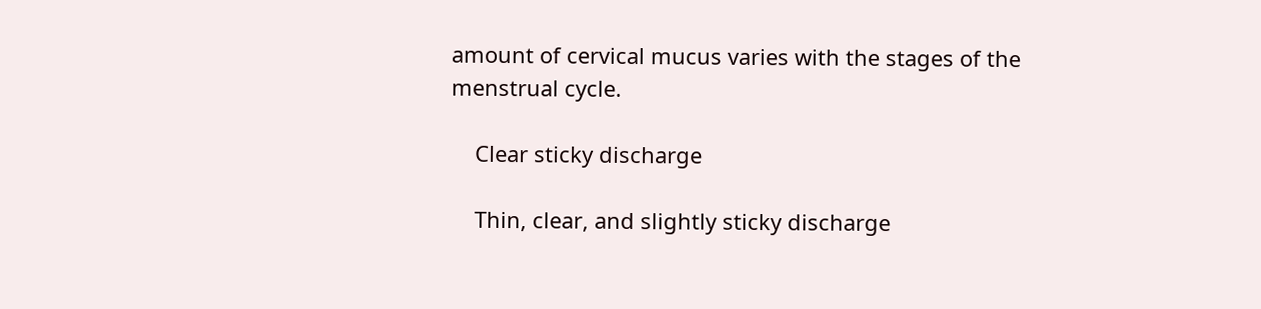amount of cervical mucus varies with the stages of the menstrual cycle.

    Clear sticky discharge

    Thin, clear, and slightly sticky discharge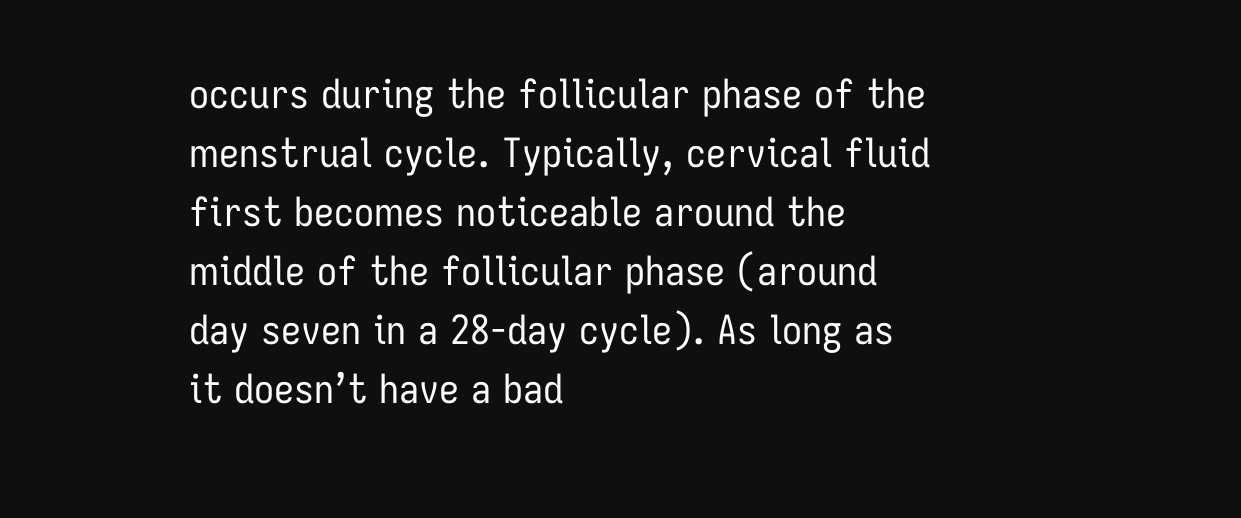occurs during the follicular phase of the menstrual cycle. Typically, cervical fluid first becomes noticeable around the middle of the follicular phase (around day seven in a 28-day cycle). As long as it doesn’t have a bad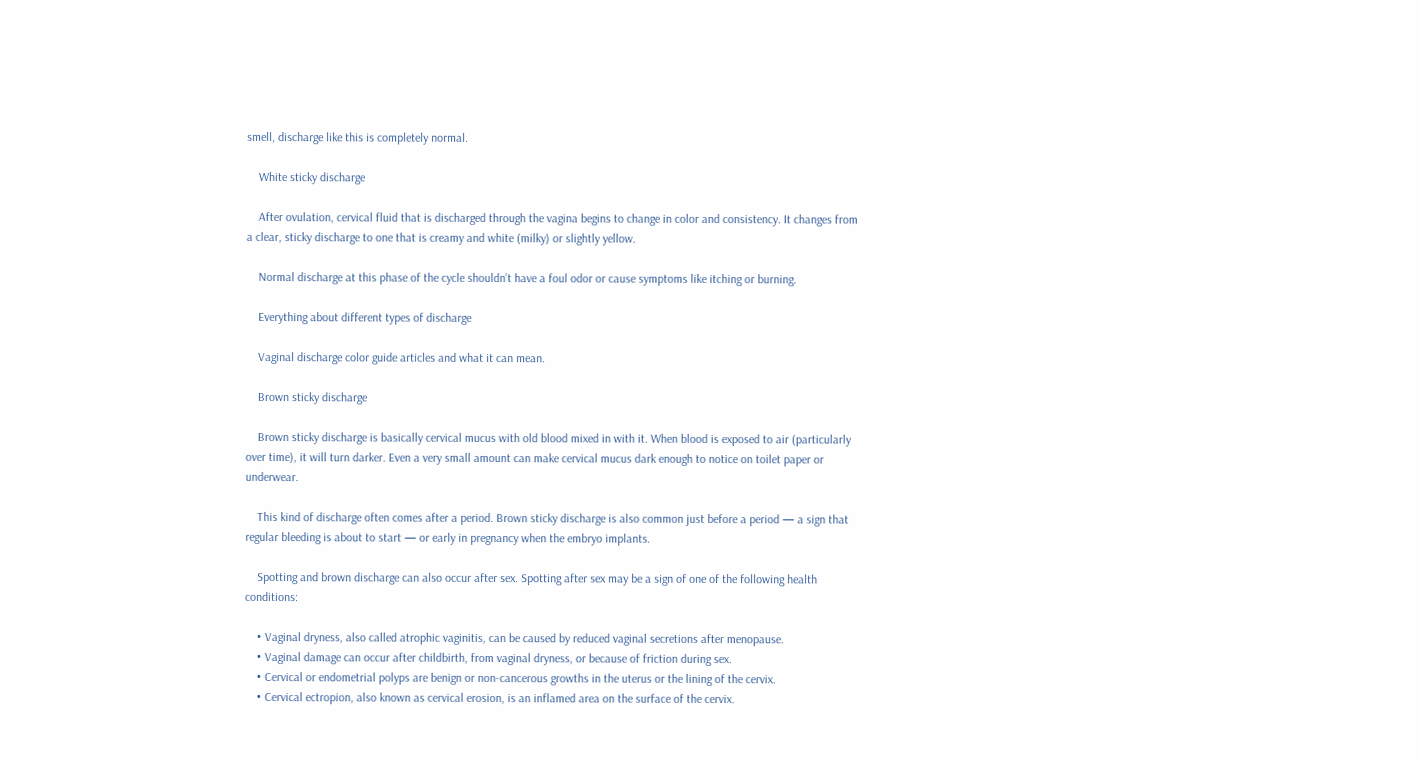smell, discharge like this is completely normal.

    White sticky discharge

    After ovulation, cervical fluid that is discharged through the vagina begins to change in color and consistency. It changes from a clear, sticky discharge to one that is creamy and white (milky) or slightly yellow.

    Normal discharge at this phase of the cycle shouldn’t have a foul odor or cause symptoms like itching or burning.

    Everything about different types of discharge

    Vaginal discharge color guide articles and what it can mean.

    Brown sticky discharge

    Brown sticky discharge is basically cervical mucus with old blood mixed in with it. When blood is exposed to air (particularly over time), it will turn darker. Even a very small amount can make cervical mucus dark enough to notice on toilet paper or underwear.

    This kind of discharge often comes after a period. Brown sticky discharge is also common just before a period — a sign that regular bleeding is about to start — or early in pregnancy when the embryo implants.

    Spotting and brown discharge can also occur after sex. Spotting after sex may be a sign of one of the following health conditions:

    • Vaginal dryness, also called atrophic vaginitis, can be caused by reduced vaginal secretions after menopause.
    • Vaginal damage can occur after childbirth, from vaginal dryness, or because of friction during sex.
    • Cervical or endometrial polyps are benign or non-cancerous growths in the uterus or the lining of the cervix.
    • Cervical ectropion, also known as cervical erosion, is an inflamed area on the surface of the cervix.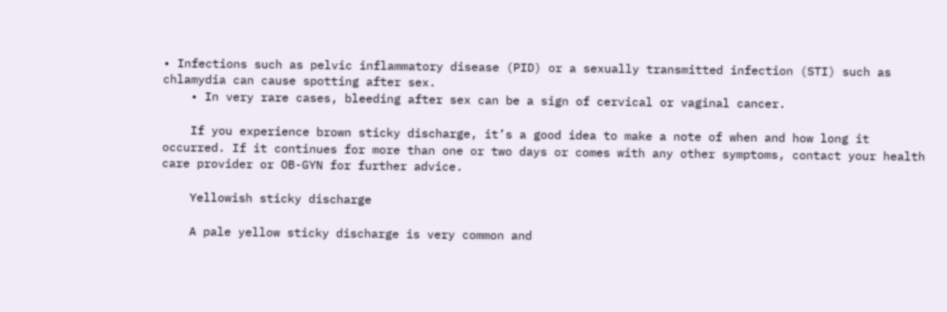• Infections such as pelvic inflammatory disease (PID) or a sexually transmitted infection (STI) such as chlamydia can cause spotting after sex.
    • In very rare cases, bleeding after sex can be a sign of cervical or vaginal cancer.

    If you experience brown sticky discharge, it’s a good idea to make a note of when and how long it occurred. If it continues for more than one or two days or comes with any other symptoms, contact your health care provider or OB-GYN for further advice.

    Yellowish sticky discharge

    A pale yellow sticky discharge is very common and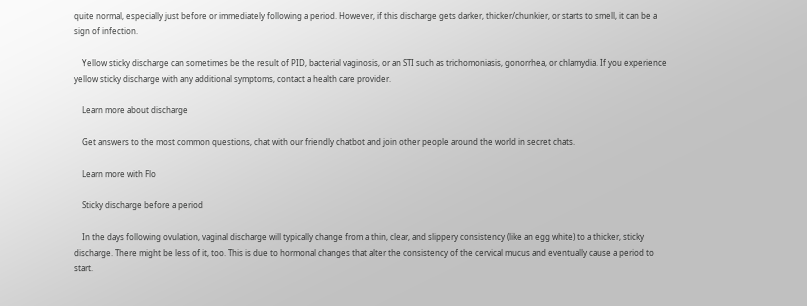quite normal, especially just before or immediately following a period. However, if this discharge gets darker, thicker/chunkier, or starts to smell, it can be a sign of infection.

    Yellow sticky discharge can sometimes be the result of PID, bacterial vaginosis, or an STI such as trichomoniasis, gonorrhea, or chlamydia. If you experience yellow sticky discharge with any additional symptoms, contact a health care provider.

    Learn more about discharge

    Get answers to the most common questions, chat with our friendly chatbot and join other people around the world in secret chats.

    Learn more with Flo

    Sticky discharge before a period

    In the days following ovulation, vaginal discharge will typically change from a thin, clear, and slippery consistency (like an egg white) to a thicker, sticky discharge. There might be less of it, too. This is due to hormonal changes that alter the consistency of the cervical mucus and eventually cause a period to start.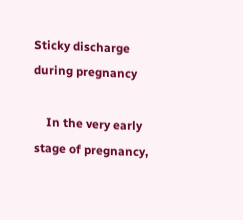Sticky discharge during pregnancy

    In the very early stage of pregnancy,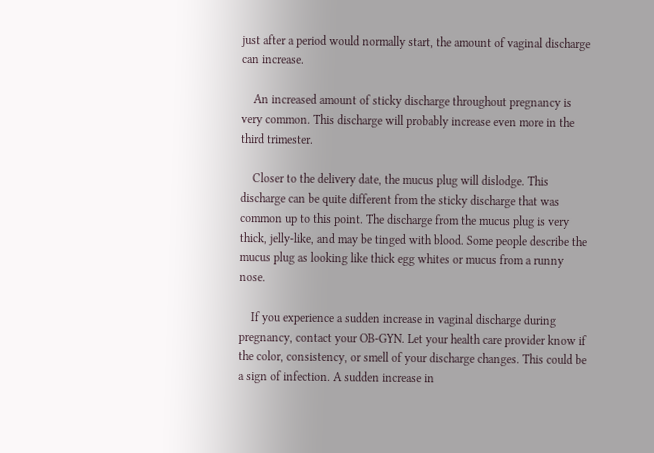just after a period would normally start, the amount of vaginal discharge can increase.

    An increased amount of sticky discharge throughout pregnancy is very common. This discharge will probably increase even more in the third trimester.

    Closer to the delivery date, the mucus plug will dislodge. This discharge can be quite different from the sticky discharge that was common up to this point. The discharge from the mucus plug is very thick, jelly-like, and may be tinged with blood. Some people describe the mucus plug as looking like thick egg whites or mucus from a runny nose.

    If you experience a sudden increase in vaginal discharge during pregnancy, contact your OB-GYN. Let your health care provider know if the color, consistency, or smell of your discharge changes. This could be a sign of infection. A sudden increase in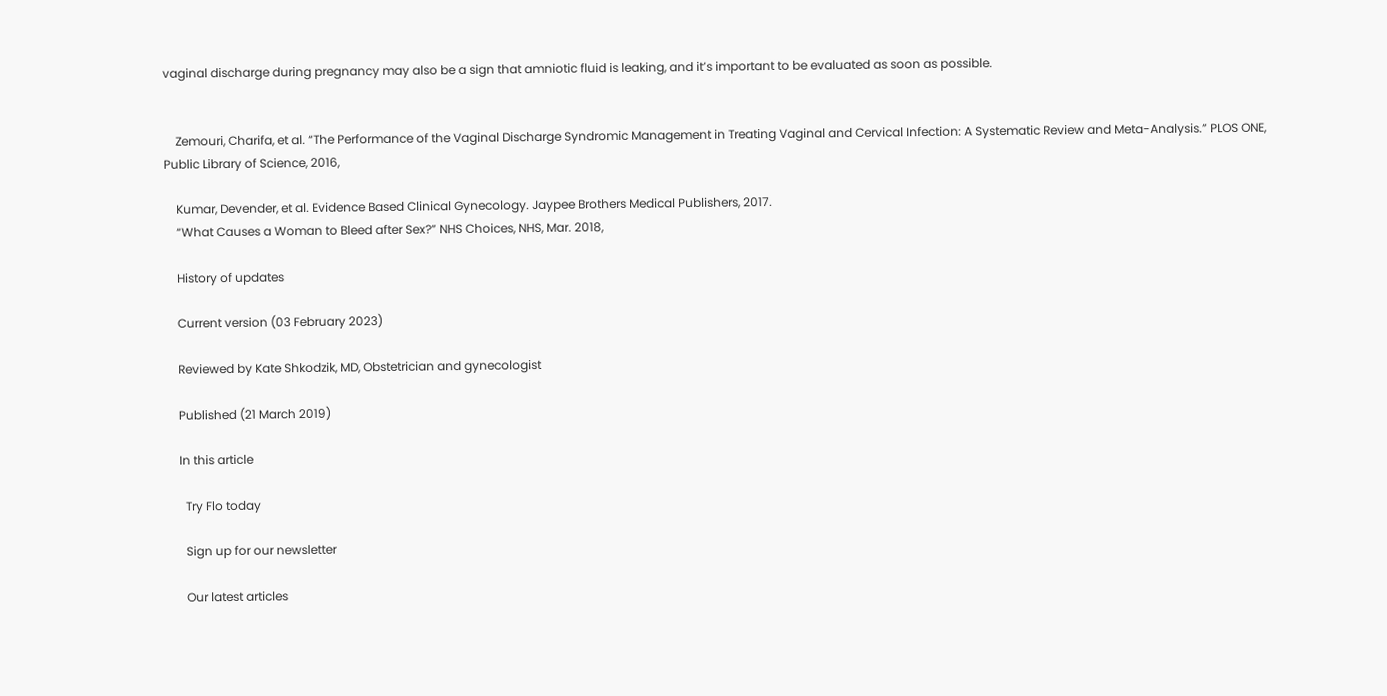vaginal discharge during pregnancy may also be a sign that amniotic fluid is leaking, and it’s important to be evaluated as soon as possible.


    Zemouri, Charifa, et al. “The Performance of the Vaginal Discharge Syndromic Management in Treating Vaginal and Cervical Infection: A Systematic Review and Meta-Analysis.” PLOS ONE, Public Library of Science, 2016,

    Kumar, Devender, et al. Evidence Based Clinical Gynecology. Jaypee Brothers Medical Publishers, 2017.
    “What Causes a Woman to Bleed after Sex?” NHS Choices, NHS, Mar. 2018,

    History of updates

    Current version (03 February 2023)

    Reviewed by Kate Shkodzik, MD, Obstetrician and gynecologist

    Published (21 March 2019)

    In this article

      Try Flo today

      Sign up for our newsletter

      Our latest articles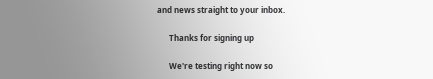and news straight to your inbox.

      Thanks for signing up

      We're testing right now so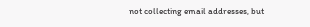not collecting email addresses, but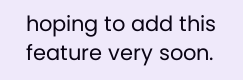hoping to add this feature very soon.